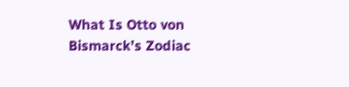What Is Otto von Bismarck’s Zodiac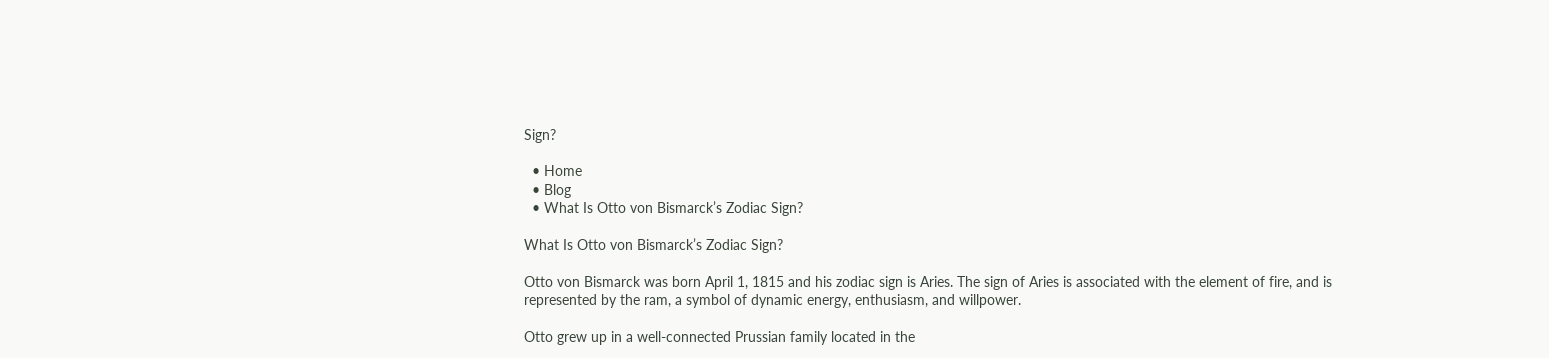Sign?

  • Home
  • Blog
  • What Is Otto von Bismarck’s Zodiac Sign?

What Is Otto von Bismarck’s Zodiac Sign?

Otto von Bismarck was born April 1, 1815 and his zodiac sign is Aries. The sign of Aries is associated with the element of fire, and is represented by the ram, a symbol of dynamic energy, enthusiasm, and willpower.

Otto grew up in a well-connected Prussian family located in the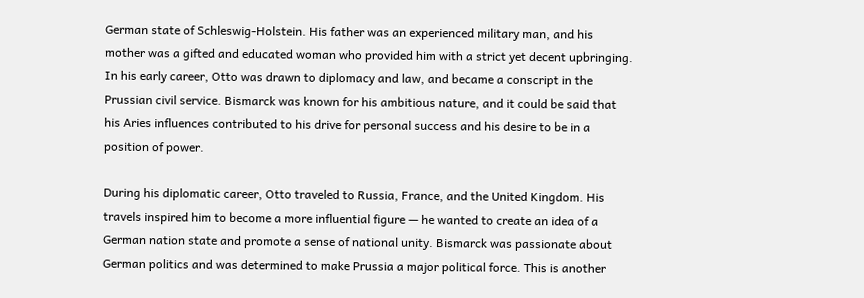German state of Schleswig-Holstein. His father was an experienced military man, and his mother was a gifted and educated woman who provided him with a strict yet decent upbringing. In his early career, Otto was drawn to diplomacy and law, and became a conscript in the Prussian civil service. Bismarck was known for his ambitious nature, and it could be said that his Aries influences contributed to his drive for personal success and his desire to be in a position of power.

During his diplomatic career, Otto traveled to Russia, France, and the United Kingdom. His travels inspired him to become a more influential figure — he wanted to create an idea of a German nation state and promote a sense of national unity. Bismarck was passionate about German politics and was determined to make Prussia a major political force. This is another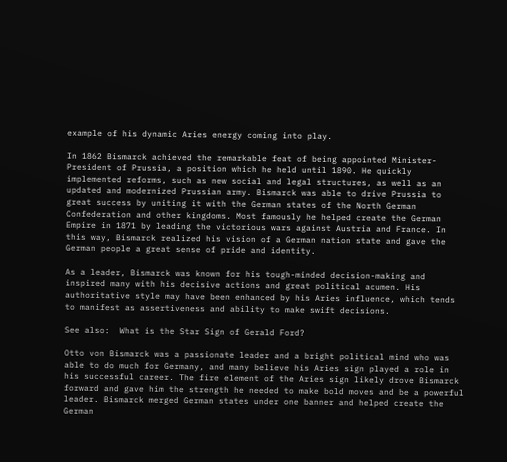example of his dynamic Aries energy coming into play.

In 1862 Bismarck achieved the remarkable feat of being appointed Minister-President of Prussia, a position which he held until 1890. He quickly implemented reforms, such as new social and legal structures, as well as an updated and modernized Prussian army. Bismarck was able to drive Prussia to great success by uniting it with the German states of the North German Confederation and other kingdoms. Most famously he helped create the German Empire in 1871 by leading the victorious wars against Austria and France. In this way, Bismarck realized his vision of a German nation state and gave the German people a great sense of pride and identity.

As a leader, Bismarck was known for his tough-minded decision-making and inspired many with his decisive actions and great political acumen. His authoritative style may have been enhanced by his Aries influence, which tends to manifest as assertiveness and ability to make swift decisions.

See also:  What is the Star Sign of Gerald Ford?

Otto von Bismarck was a passionate leader and a bright political mind who was able to do much for Germany, and many believe his Aries sign played a role in his successful career. The fire element of the Aries sign likely drove Bismarck forward and gave him the strength he needed to make bold moves and be a powerful leader. Bismarck merged German states under one banner and helped create the German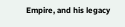Empire, and his legacy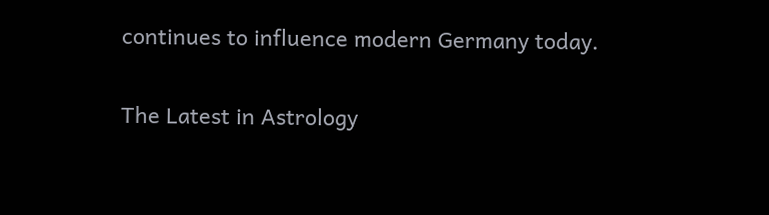continues to influence modern Germany today.

The Latest in Astrology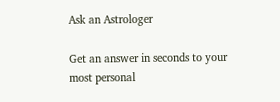Ask an Astrologer

Get an answer in seconds to your most personal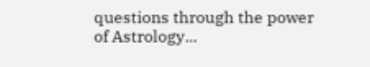questions through the power of Astrology...